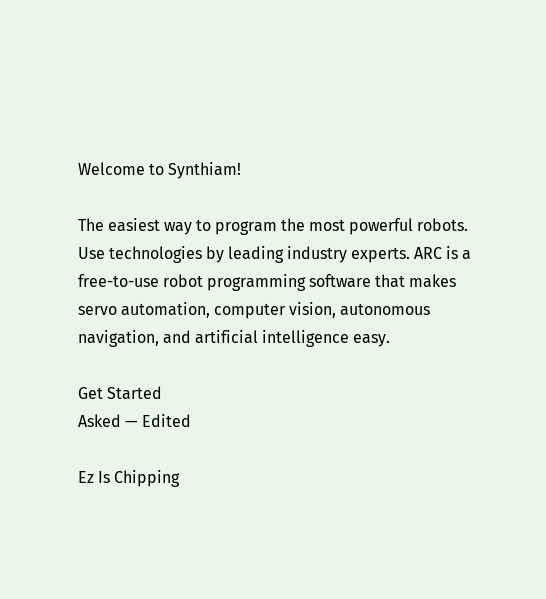Welcome to Synthiam!

The easiest way to program the most powerful robots. Use technologies by leading industry experts. ARC is a free-to-use robot programming software that makes servo automation, computer vision, autonomous navigation, and artificial intelligence easy.

Get Started
Asked — Edited

Ez Is Chipping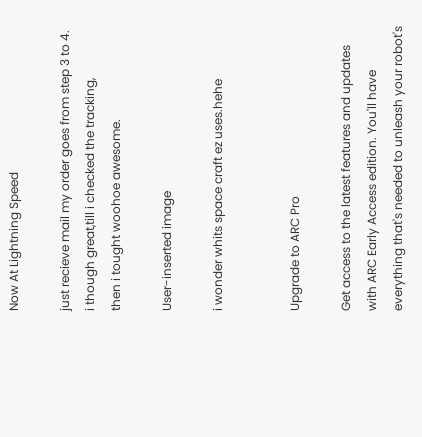Now At Lightning Speed

just recieve mail my order goes from step 3 to 4.
i though great,till i checked the tracking,
then i tought woohoe awesome.

User-inserted image

i wonder whits space craft ez uses.hehe


Upgrade to ARC Pro

Get access to the latest features and updates with ARC Early Access edition. You'll have everything that's needed to unleash your robot's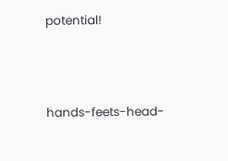potential!



hands-feets-head-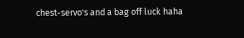chest-servo's and a bag off luck haha